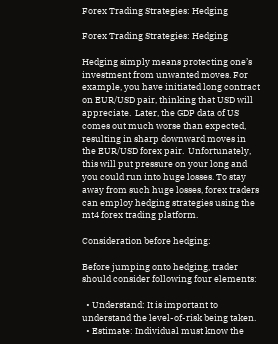Forex Trading Strategies: Hedging

Forex Trading Strategies: Hedging

Hedging simply means protecting one’s investment from unwanted moves. For example, you have initiated long contract on EUR/USD pair, thinking that USD will appreciate.  Later, the GDP data of US comes out much worse than expected, resulting in sharp downward moves in the EUR/USD forex pair.  Unfortunately, this will put pressure on your long and you could run into huge losses. To stay away from such huge losses, forex traders can employ hedging strategies using the mt4 forex trading platform.

Consideration before hedging:

Before jumping onto hedging, trader should consider following four elements:

  • Understand: It is important to understand the level-of-risk being taken.
  • Estimate: Individual must know the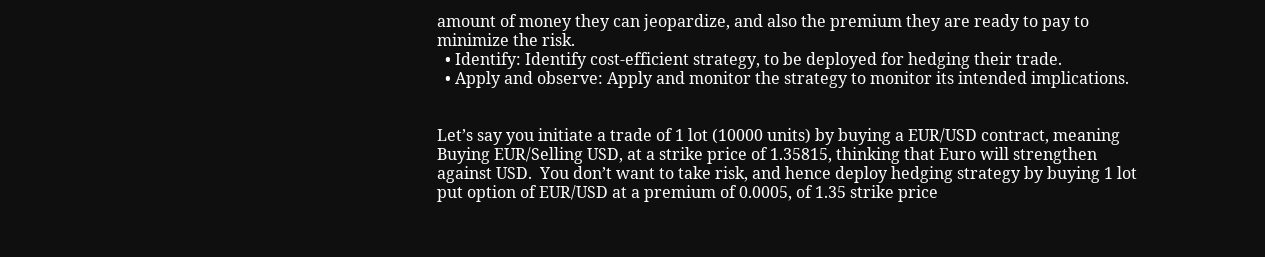amount of money they can jeopardize, and also the premium they are ready to pay to minimize the risk.
  • Identify: Identify cost-efficient strategy, to be deployed for hedging their trade.
  • Apply and observe: Apply and monitor the strategy to monitor its intended implications.


Let’s say you initiate a trade of 1 lot (10000 units) by buying a EUR/USD contract, meaning Buying EUR/Selling USD, at a strike price of 1.35815, thinking that Euro will strengthen against USD.  You don’t want to take risk, and hence deploy hedging strategy by buying 1 lot put option of EUR/USD at a premium of 0.0005, of 1.35 strike price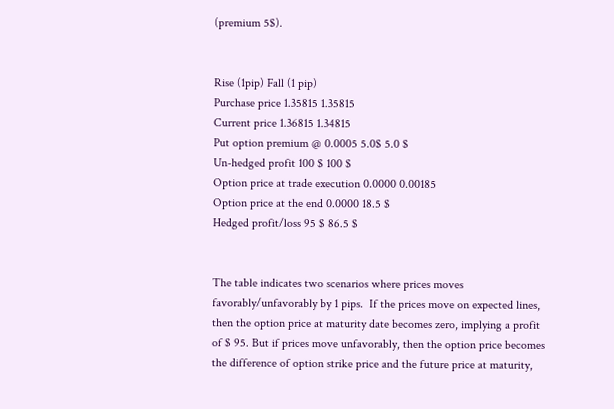(premium 5$).


Rise (1pip) Fall (1 pip)
Purchase price 1.35815 1.35815
Current price 1.36815 1.34815
Put option premium @ 0.0005 5.0$ 5.0 $
Un-hedged profit 100 $ 100 $
Option price at trade execution 0.0000 0.00185
Option price at the end 0.0000 18.5 $
Hedged profit/loss 95 $ 86.5 $


The table indicates two scenarios where prices moves favorably/unfavorably by 1 pips.  If the prices move on expected lines, then the option price at maturity date becomes zero, implying a profit of $ 95. But if prices move unfavorably, then the option price becomes the difference of option strike price and the future price at maturity,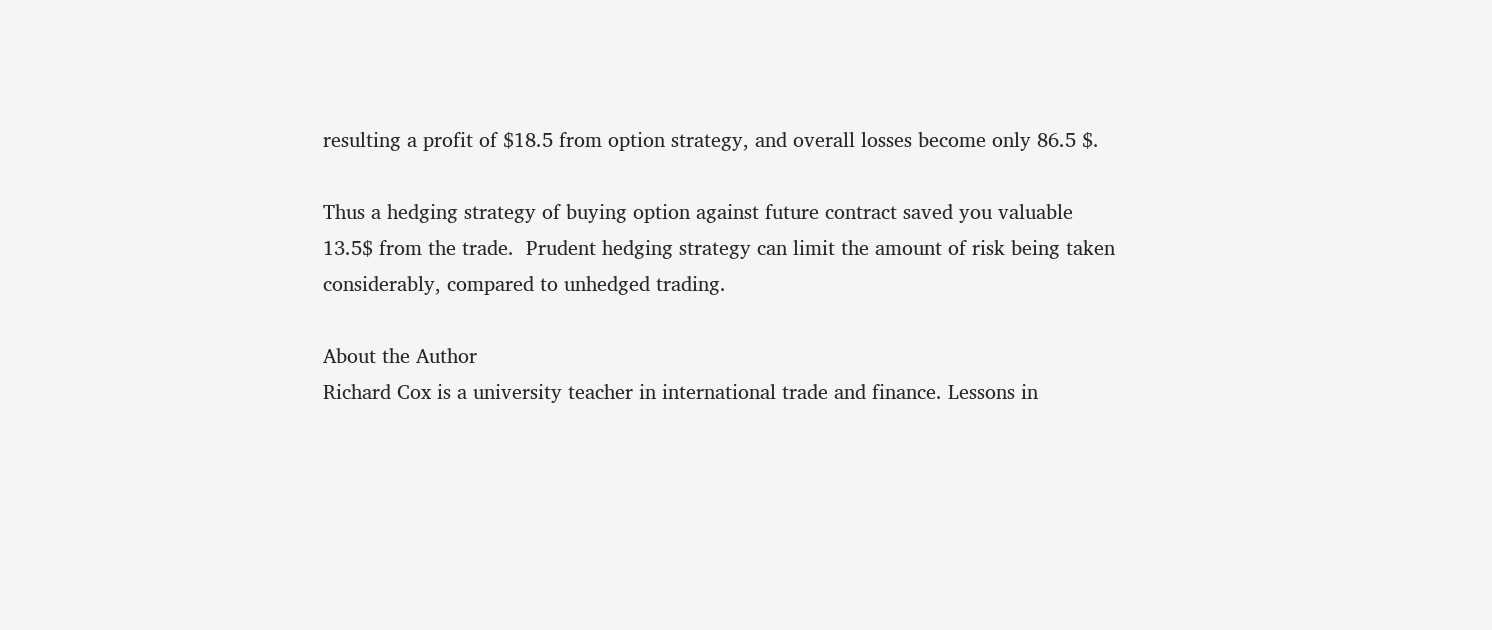resulting a profit of $18.5 from option strategy, and overall losses become only 86.5 $.

Thus a hedging strategy of buying option against future contract saved you valuable 13.5$ from the trade.  Prudent hedging strategy can limit the amount of risk being taken considerably, compared to unhedged trading.

About the Author
Richard Cox is a university teacher in international trade and finance. Lessons in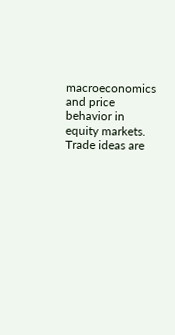macroeconomics and price behavior in equity markets. Trade ideas are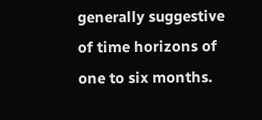generally suggestive of time horizons of one to six months.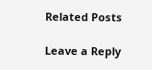Related Posts

Leave a Reply